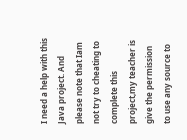I need a help with this Java project. And please note that Iam not try to cheating to complete this project,my teacher is give the permission to use any source to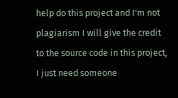help do this project and I'm not plagiarism I will give the credit to the source code in this project, I just need someone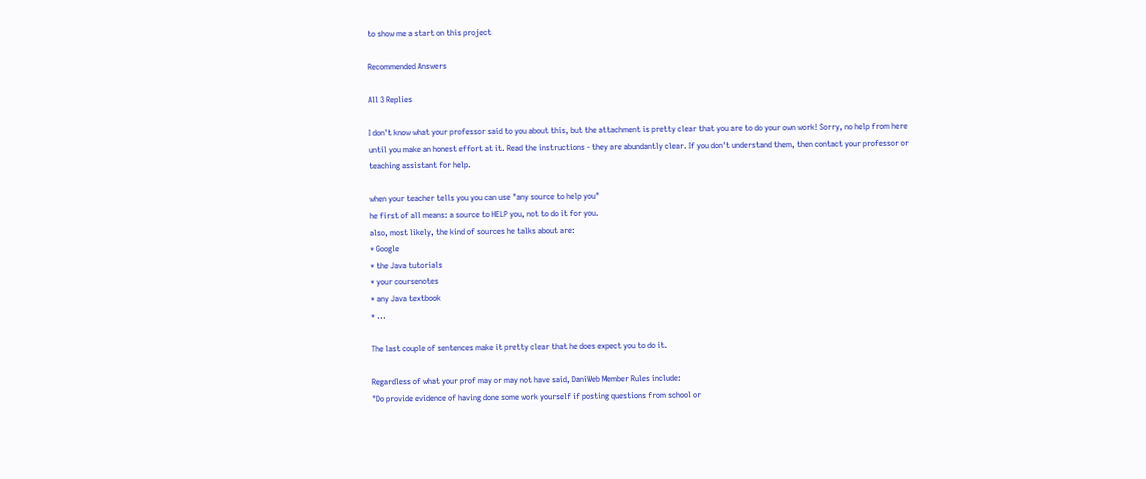to show me a start on this project

Recommended Answers

All 3 Replies

I don't know what your professor said to you about this, but the attachment is pretty clear that you are to do your own work! Sorry, no help from here until you make an honest effort at it. Read the instructions - they are abundantly clear. If you don't understand them, then contact your professor or teaching assistant for help.

when your teacher tells you you can use "any source to help you"
he first of all means: a source to HELP you, not to do it for you.
also, most likely, the kind of sources he talks about are:
* Google
* the Java tutorials
* your coursenotes
* any Java textbook
* ...

The last couple of sentences make it pretty clear that he does expect you to do it.

Regardless of what your prof may or may not have said, DaniWeb Member Rules include:
"Do provide evidence of having done some work yourself if posting questions from school or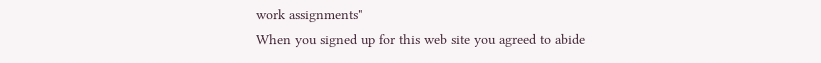work assignments"
When you signed up for this web site you agreed to abide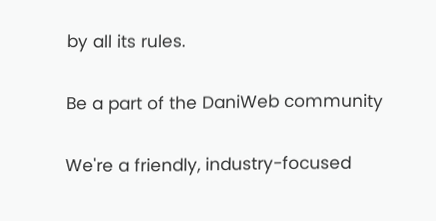by all its rules.

Be a part of the DaniWeb community

We're a friendly, industry-focused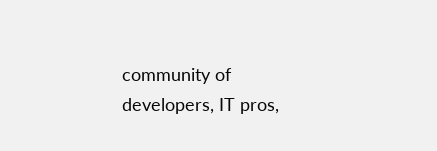community of developers, IT pros,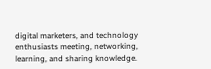digital marketers, and technology enthusiasts meeting, networking, learning, and sharing knowledge.